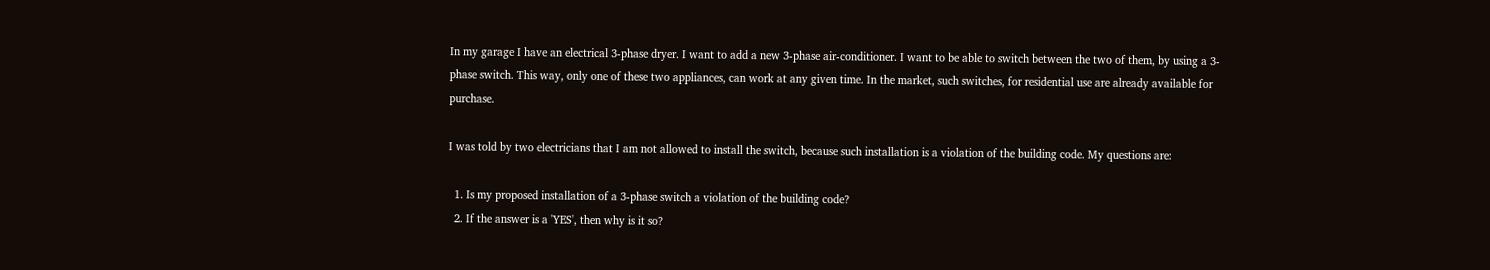In my garage I have an electrical 3-phase dryer. I want to add a new 3-phase air-conditioner. I want to be able to switch between the two of them, by using a 3-phase switch. This way, only one of these two appliances, can work at any given time. In the market, such switches, for residential use are already available for purchase.

I was told by two electricians that I am not allowed to install the switch, because such installation is a violation of the building code. My questions are:

  1. Is my proposed installation of a 3-phase switch a violation of the building code?
  2. If the answer is a 'YES', then why is it so?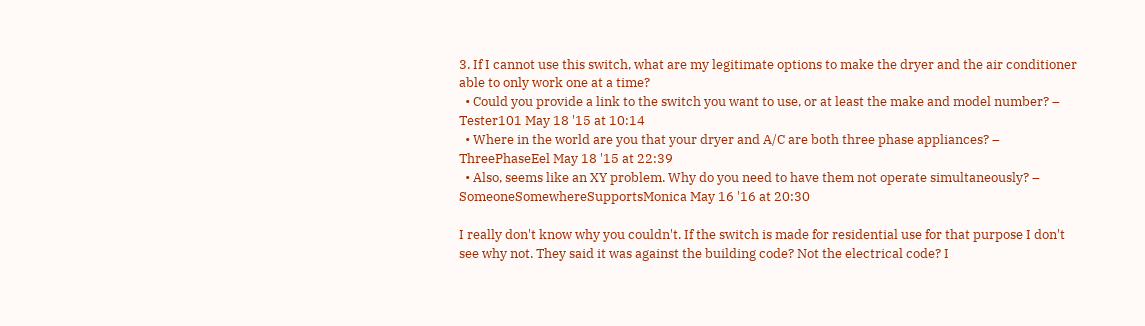3. If I cannot use this switch, what are my legitimate options to make the dryer and the air conditioner able to only work one at a time?
  • Could you provide a link to the switch you want to use, or at least the make and model number? – Tester101 May 18 '15 at 10:14
  • Where in the world are you that your dryer and A/C are both three phase appliances? – ThreePhaseEel May 18 '15 at 22:39
  • Also, seems like an XY problem. Why do you need to have them not operate simultaneously? – SomeoneSomewhereSupportsMonica May 16 '16 at 20:30

I really don't know why you couldn't. If the switch is made for residential use for that purpose I don't see why not. They said it was against the building code? Not the electrical code? I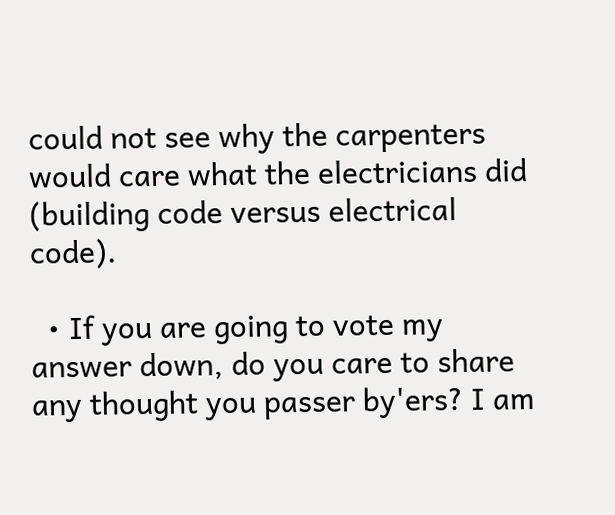could not see why the carpenters would care what the electricians did (building code versus electrical code).

  • If you are going to vote my answer down, do you care to share any thought you passer by'ers? I am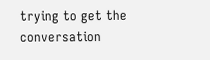trying to get the conversation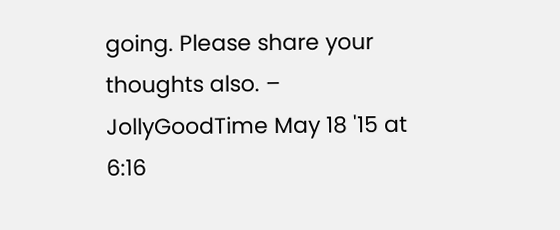going. Please share your thoughts also. – JollyGoodTime May 18 '15 at 6:16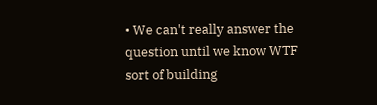• We can't really answer the question until we know WTF sort of building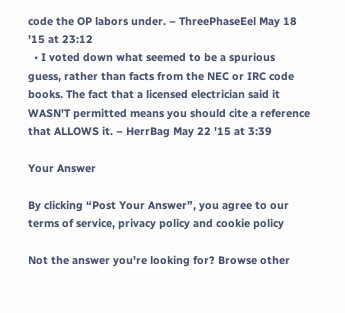code the OP labors under. – ThreePhaseEel May 18 '15 at 23:12
  • I voted down what seemed to be a spurious guess, rather than facts from the NEC or IRC code books. The fact that a licensed electrician said it WASN'T permitted means you should cite a reference that ALLOWS it. – HerrBag May 22 '15 at 3:39

Your Answer

By clicking “Post Your Answer”, you agree to our terms of service, privacy policy and cookie policy

Not the answer you're looking for? Browse other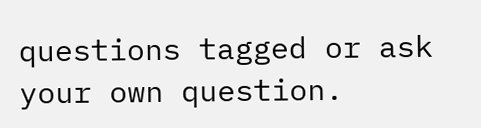questions tagged or ask your own question.